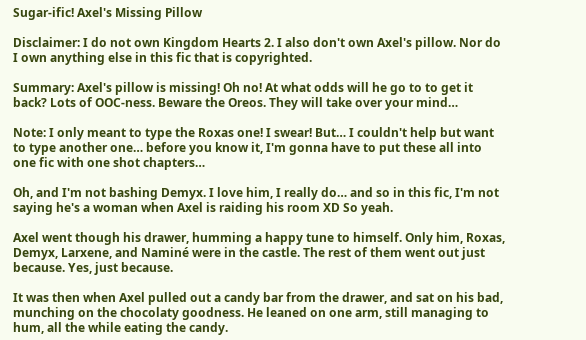Sugar-ific! Axel's Missing Pillow

Disclaimer: I do not own Kingdom Hearts 2. I also don't own Axel's pillow. Nor do I own anything else in this fic that is copyrighted.

Summary: Axel's pillow is missing! Oh no! At what odds will he go to to get it back? Lots of OOC-ness. Beware the Oreos. They will take over your mind…

Note: I only meant to type the Roxas one! I swear! But… I couldn't help but want to type another one… before you know it, I'm gonna have to put these all into one fic with one shot chapters…

Oh, and I'm not bashing Demyx. I love him, I really do… and so in this fic, I'm not saying he's a woman when Axel is raiding his room XD So yeah.

Axel went though his drawer, humming a happy tune to himself. Only him, Roxas, Demyx, Larxene, and Naminé were in the castle. The rest of them went out just because. Yes, just because.

It was then when Axel pulled out a candy bar from the drawer, and sat on his bad, munching on the chocolaty goodness. He leaned on one arm, still managing to hum, all the while eating the candy.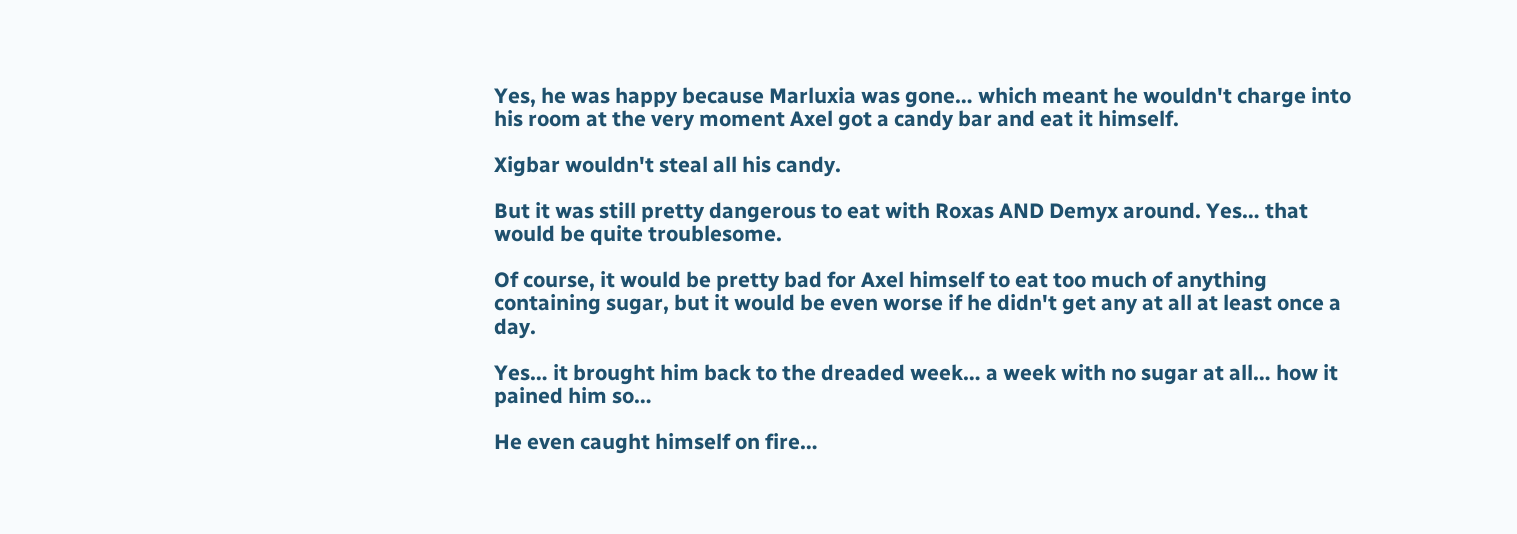Yes, he was happy because Marluxia was gone… which meant he wouldn't charge into his room at the very moment Axel got a candy bar and eat it himself.

Xigbar wouldn't steal all his candy.

But it was still pretty dangerous to eat with Roxas AND Demyx around. Yes… that would be quite troublesome.

Of course, it would be pretty bad for Axel himself to eat too much of anything containing sugar, but it would be even worse if he didn't get any at all at least once a day.

Yes… it brought him back to the dreaded week… a week with no sugar at all… how it pained him so…

He even caught himself on fire…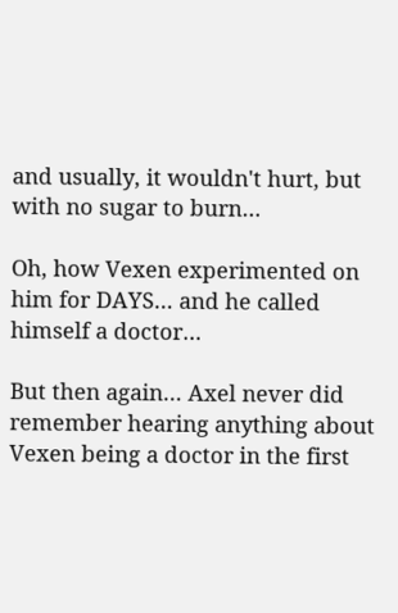and usually, it wouldn't hurt, but with no sugar to burn…

Oh, how Vexen experimented on him for DAYS… and he called himself a doctor…

But then again… Axel never did remember hearing anything about Vexen being a doctor in the first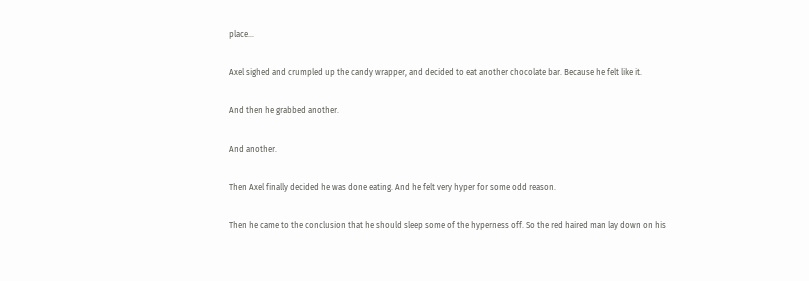place…

Axel sighed and crumpled up the candy wrapper, and decided to eat another chocolate bar. Because he felt like it.

And then he grabbed another.

And another.

Then Axel finally decided he was done eating. And he felt very hyper for some odd reason.

Then he came to the conclusion that he should sleep some of the hyperness off. So the red haired man lay down on his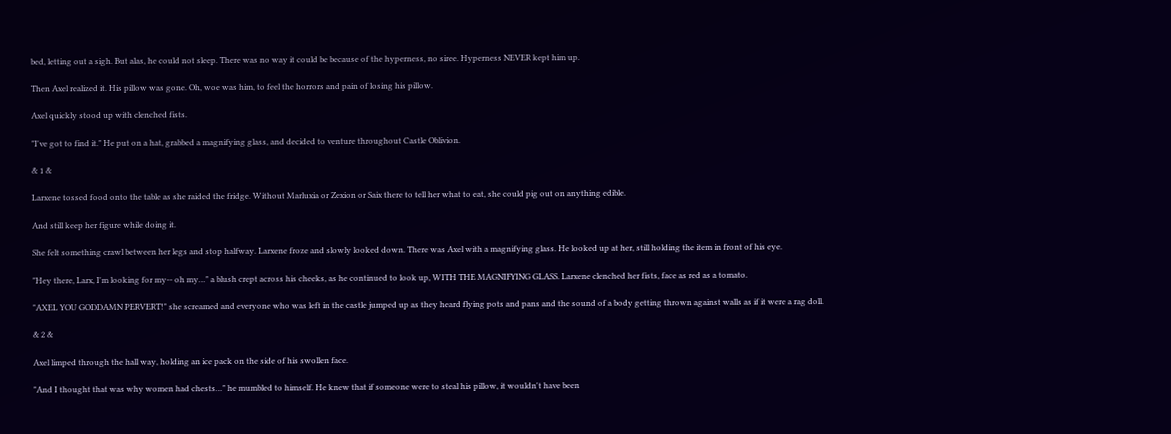bed, letting out a sigh. But alas, he could not sleep. There was no way it could be because of the hyperness, no siree. Hyperness NEVER kept him up.

Then Axel realized it. His pillow was gone. Oh, woe was him, to feel the horrors and pain of losing his pillow.

Axel quickly stood up with clenched fists.

"I've got to find it." He put on a hat, grabbed a magnifying glass, and decided to venture throughout Castle Oblivion.

& 1 &

Larxene tossed food onto the table as she raided the fridge. Without Marluxia or Zexion or Saix there to tell her what to eat, she could pig out on anything edible.

And still keep her figure while doing it.

She felt something crawl between her legs and stop halfway. Larxene froze and slowly looked down. There was Axel with a magnifying glass. He looked up at her, still holding the item in front of his eye.

"Hey there, Larx, I'm looking for my-- oh my…" a blush crept across his cheeks, as he continued to look up, WITH THE MAGNIFYING GLASS. Larxene clenched her fists, face as red as a tomato.

"AXEL YOU GODDAMN PERVERT!" she screamed and everyone who was left in the castle jumped up as they heard flying pots and pans and the sound of a body getting thrown against walls as if it were a rag doll.

& 2 &

Axel limped through the hall way, holding an ice pack on the side of his swollen face.

"And I thought that was why women had chests…" he mumbled to himself. He knew that if someone were to steal his pillow, it wouldn't have been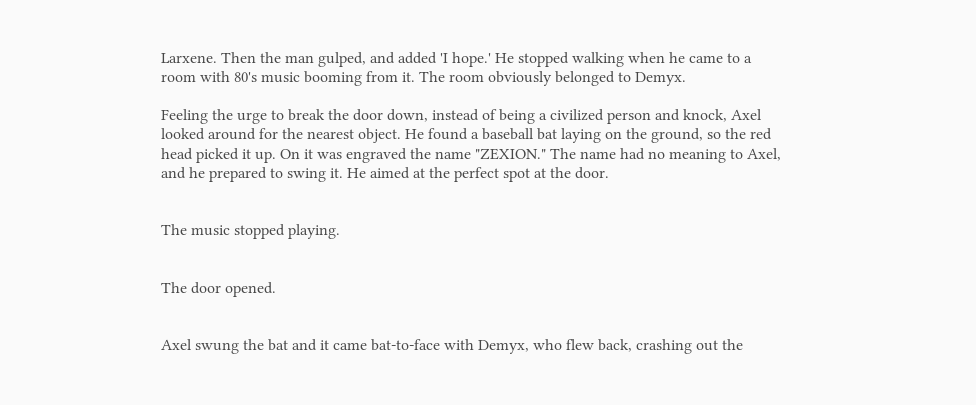Larxene. Then the man gulped, and added 'I hope.' He stopped walking when he came to a room with 80's music booming from it. The room obviously belonged to Demyx.

Feeling the urge to break the door down, instead of being a civilized person and knock, Axel looked around for the nearest object. He found a baseball bat laying on the ground, so the red head picked it up. On it was engraved the name "ZEXION." The name had no meaning to Axel, and he prepared to swing it. He aimed at the perfect spot at the door.


The music stopped playing.


The door opened.


Axel swung the bat and it came bat-to-face with Demyx, who flew back, crashing out the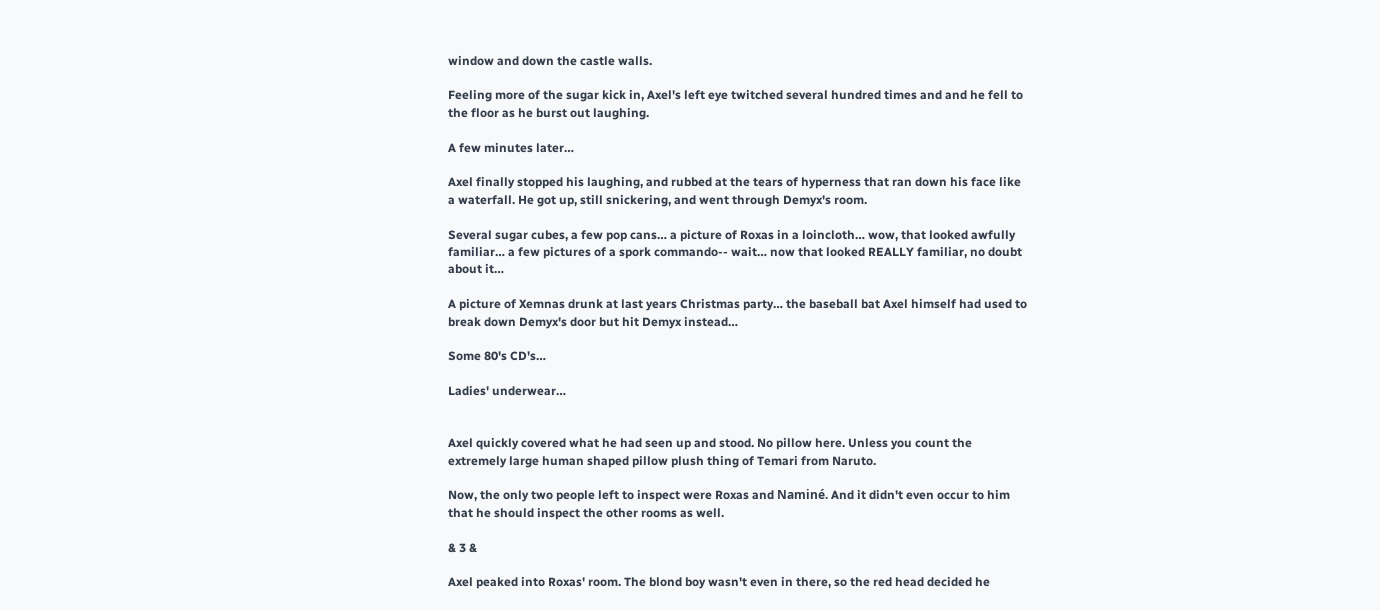window and down the castle walls.

Feeling more of the sugar kick in, Axel's left eye twitched several hundred times and and he fell to the floor as he burst out laughing.

A few minutes later…

Axel finally stopped his laughing, and rubbed at the tears of hyperness that ran down his face like a waterfall. He got up, still snickering, and went through Demyx's room.

Several sugar cubes, a few pop cans… a picture of Roxas in a loincloth… wow, that looked awfully familiar… a few pictures of a spork commando-- wait… now that looked REALLY familiar, no doubt about it…

A picture of Xemnas drunk at last years Christmas party… the baseball bat Axel himself had used to break down Demyx's door but hit Demyx instead…

Some 80's CD's…

Ladies' underwear…


Axel quickly covered what he had seen up and stood. No pillow here. Unless you count the extremely large human shaped pillow plush thing of Temari from Naruto.

Now, the only two people left to inspect were Roxas and Naminé. And it didn't even occur to him that he should inspect the other rooms as well.

& 3 &

Axel peaked into Roxas' room. The blond boy wasn't even in there, so the red head decided he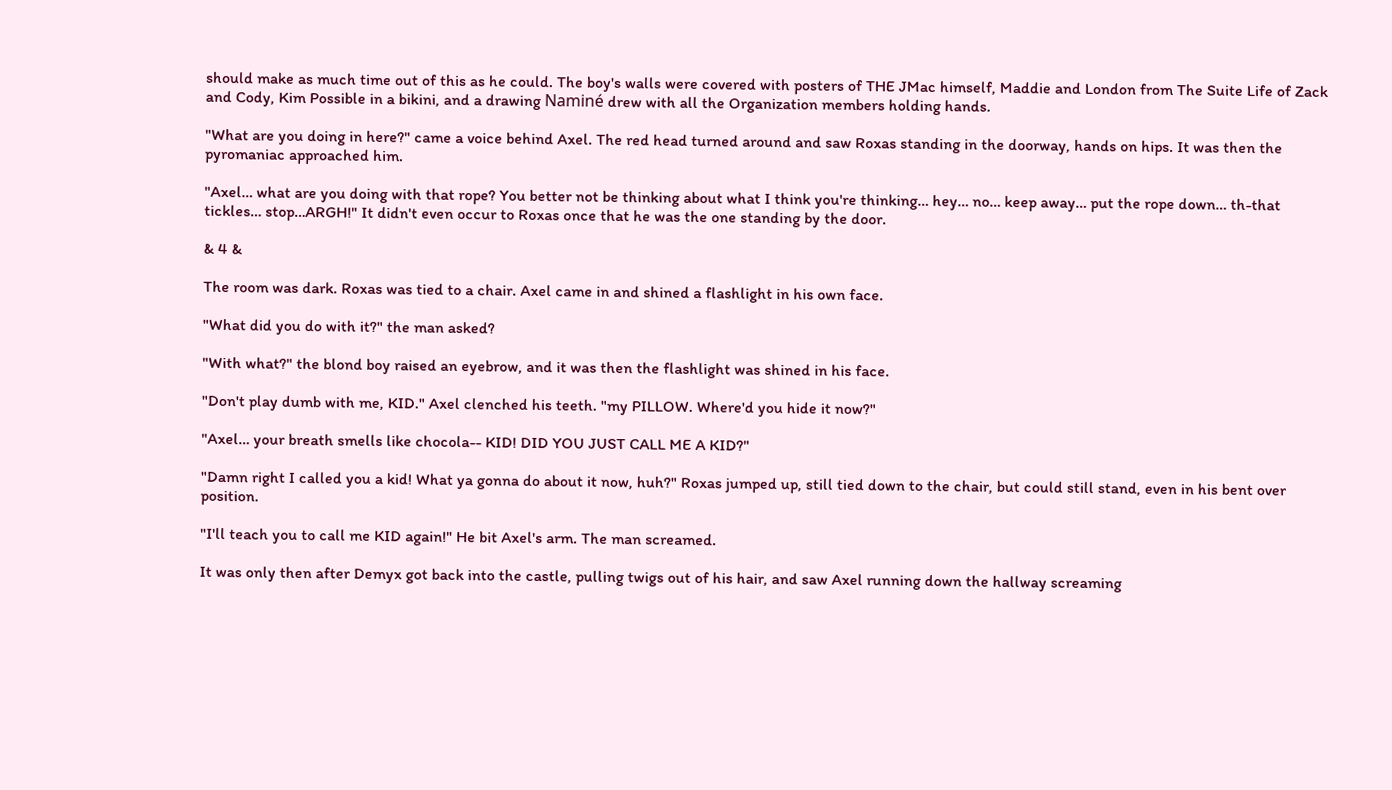should make as much time out of this as he could. The boy's walls were covered with posters of THE JMac himself, Maddie and London from The Suite Life of Zack and Cody, Kim Possible in a bikini, and a drawing Naminé drew with all the Organization members holding hands.

"What are you doing in here?" came a voice behind Axel. The red head turned around and saw Roxas standing in the doorway, hands on hips. It was then the pyromaniac approached him.

"Axel… what are you doing with that rope? You better not be thinking about what I think you're thinking… hey… no… keep away… put the rope down… th-that tickles… stop…ARGH!" It didn't even occur to Roxas once that he was the one standing by the door.

& 4 &

The room was dark. Roxas was tied to a chair. Axel came in and shined a flashlight in his own face.

"What did you do with it?" the man asked?

"With what?" the blond boy raised an eyebrow, and it was then the flashlight was shined in his face.

"Don't play dumb with me, KID." Axel clenched his teeth. "my PILLOW. Where'd you hide it now?"

"Axel… your breath smells like chocola-- KID! DID YOU JUST CALL ME A KID?"

"Damn right I called you a kid! What ya gonna do about it now, huh?" Roxas jumped up, still tied down to the chair, but could still stand, even in his bent over position.

"I'll teach you to call me KID again!" He bit Axel's arm. The man screamed.

It was only then after Demyx got back into the castle, pulling twigs out of his hair, and saw Axel running down the hallway screaming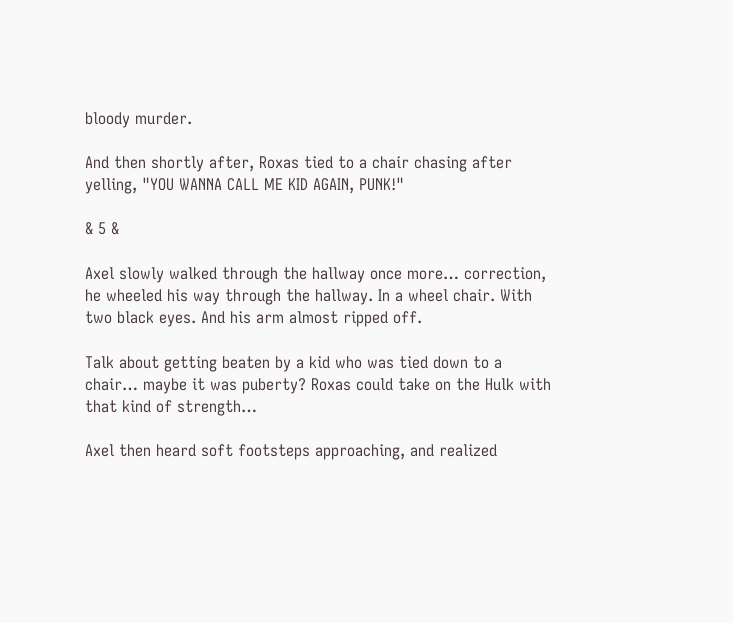bloody murder.

And then shortly after, Roxas tied to a chair chasing after yelling, "YOU WANNA CALL ME KID AGAIN, PUNK!"

& 5 &

Axel slowly walked through the hallway once more… correction, he wheeled his way through the hallway. In a wheel chair. With two black eyes. And his arm almost ripped off.

Talk about getting beaten by a kid who was tied down to a chair… maybe it was puberty? Roxas could take on the Hulk with that kind of strength…

Axel then heard soft footsteps approaching, and realized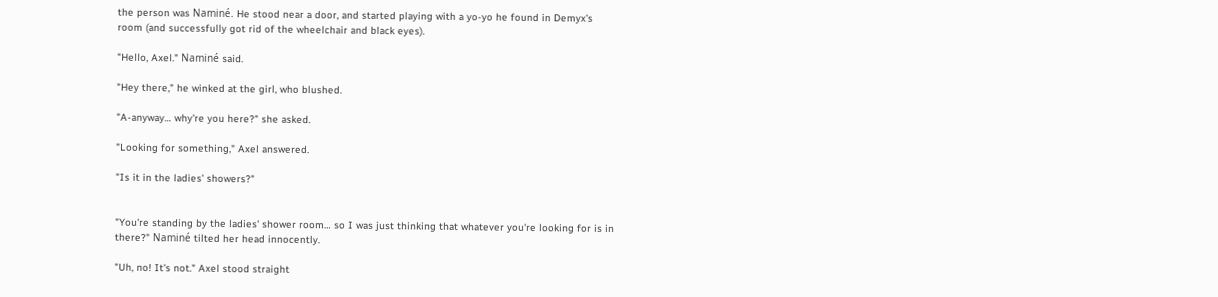the person was Naminé. He stood near a door, and started playing with a yo-yo he found in Demyx's room (and successfully got rid of the wheelchair and black eyes).

"Hello, Axel." Naminé said.

"Hey there," he winked at the girl, who blushed.

"A-anyway… why're you here?" she asked.

"Looking for something," Axel answered.

"Is it in the ladies' showers?"


"You're standing by the ladies' shower room… so I was just thinking that whatever you're looking for is in there?" Naminé tilted her head innocently.

"Uh, no! It's not." Axel stood straight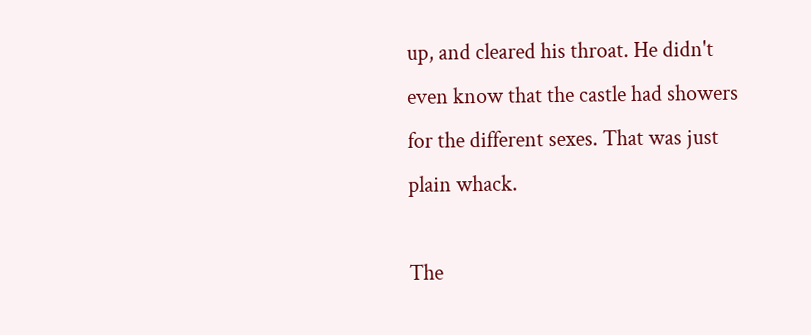up, and cleared his throat. He didn't even know that the castle had showers for the different sexes. That was just plain whack.

The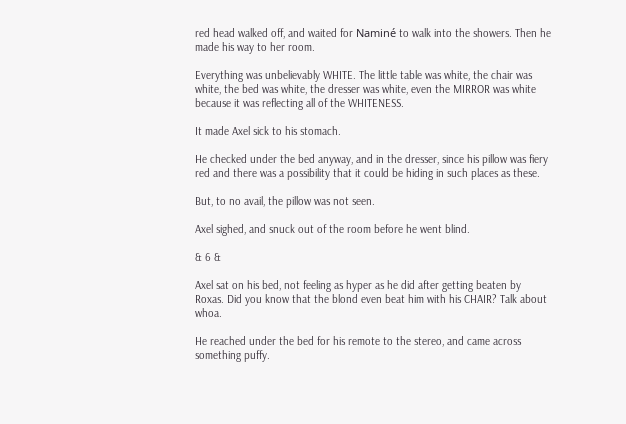red head walked off, and waited for Naminé to walk into the showers. Then he made his way to her room.

Everything was unbelievably WHITE. The little table was white, the chair was white, the bed was white, the dresser was white, even the MIRROR was white because it was reflecting all of the WHITENESS.

It made Axel sick to his stomach.

He checked under the bed anyway, and in the dresser, since his pillow was fiery red and there was a possibility that it could be hiding in such places as these.

But, to no avail, the pillow was not seen.

Axel sighed, and snuck out of the room before he went blind.

& 6 &

Axel sat on his bed, not feeling as hyper as he did after getting beaten by Roxas. Did you know that the blond even beat him with his CHAIR? Talk about whoa.

He reached under the bed for his remote to the stereo, and came across something puffy.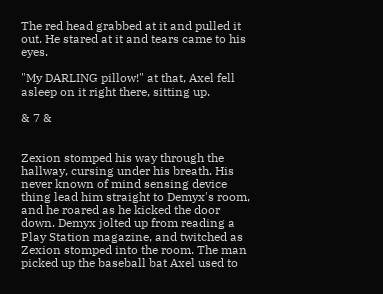The red head grabbed at it and pulled it out. He stared at it and tears came to his eyes.

"My DARLING pillow!" at that, Axel fell asleep on it right there, sitting up.

& 7 &


Zexion stomped his way through the hallway, cursing under his breath. His never known of mind sensing device thing lead him straight to Demyx's room, and he roared as he kicked the door down. Demyx jolted up from reading a Play Station magazine, and twitched as Zexion stomped into the room. The man picked up the baseball bat Axel used to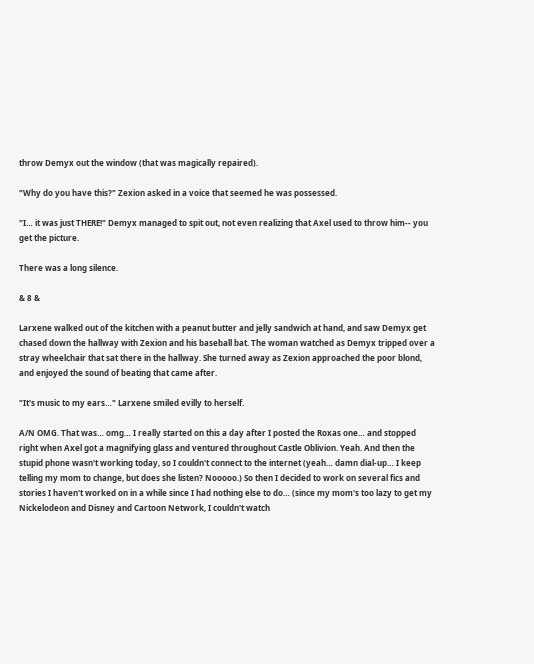throw Demyx out the window (that was magically repaired).

"Why do you have this?" Zexion asked in a voice that seemed he was possessed.

"I… it was just THERE!" Demyx managed to spit out, not even realizing that Axel used to throw him-- you get the picture.

There was a long silence.

& 8 &

Larxene walked out of the kitchen with a peanut butter and jelly sandwich at hand, and saw Demyx get chased down the hallway with Zexion and his baseball bat. The woman watched as Demyx tripped over a stray wheelchair that sat there in the hallway. She turned away as Zexion approached the poor blond, and enjoyed the sound of beating that came after.

"It's music to my ears…" Larxene smiled evilly to herself.

A/N OMG. That was… omg… I really started on this a day after I posted the Roxas one… and stopped right when Axel got a magnifying glass and ventured throughout Castle Oblivion. Yeah. And then the stupid phone wasn't working today, so I couldn't connect to the internet (yeah… damn dial-up… I keep telling my mom to change, but does she listen? Nooooo.) So then I decided to work on several fics and stories I haven't worked on in a while since I had nothing else to do… (since my mom's too lazy to get my Nickelodeon and Disney and Cartoon Network, I couldn't watch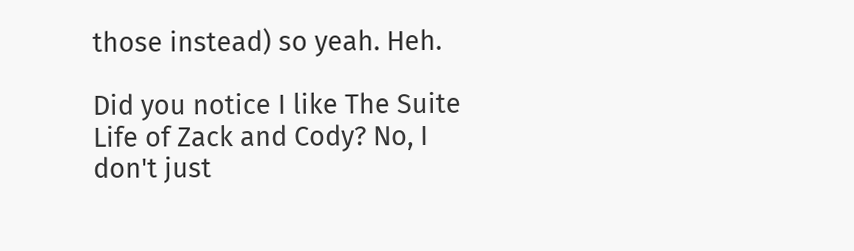those instead) so yeah. Heh.

Did you notice I like The Suite Life of Zack and Cody? No, I don't just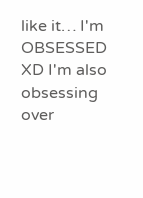like it… I'm OBSESSED XD I'm also obsessing over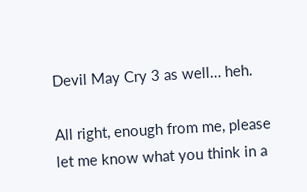Devil May Cry 3 as well… heh.

All right, enough from me, please let me know what you think in a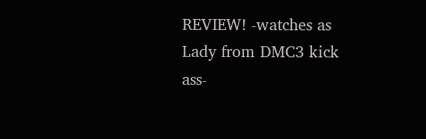REVIEW! -watches as Lady from DMC3 kick ass-